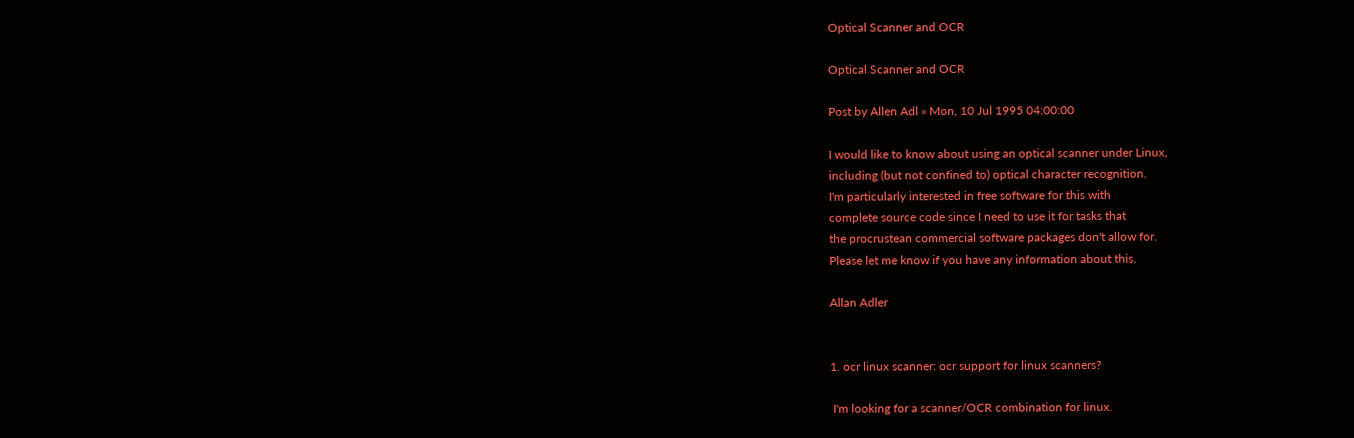Optical Scanner and OCR

Optical Scanner and OCR

Post by Allen Adl » Mon, 10 Jul 1995 04:00:00

I would like to know about using an optical scanner under Linux,
including (but not confined to) optical character recognition.
I'm particularly interested in free software for this with
complete source code since I need to use it for tasks that
the procrustean commercial software packages don't allow for.
Please let me know if you have any information about this.

Allan Adler


1. ocr linux scanner: ocr support for linux scanners?

 I'm looking for a scanner/OCR combination for linux.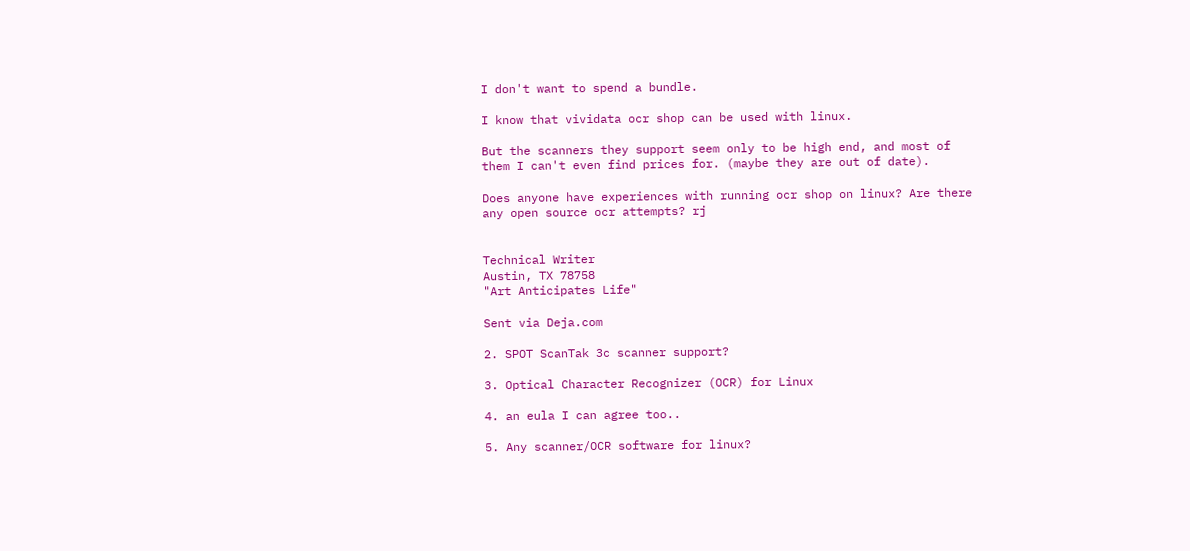I don't want to spend a bundle.

I know that vividata ocr shop can be used with linux.

But the scanners they support seem only to be high end, and most of
them I can't even find prices for. (maybe they are out of date).

Does anyone have experiences with running ocr shop on linux? Are there
any open source ocr attempts? rj


Technical Writer
Austin, TX 78758
"Art Anticipates Life"

Sent via Deja.com

2. SPOT ScanTak 3c scanner support?

3. Optical Character Recognizer (OCR) for Linux

4. an eula I can agree too..

5. Any scanner/OCR software for linux?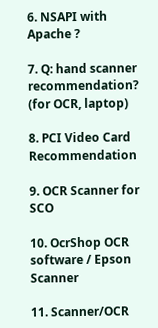6. NSAPI with Apache ?

7. Q: hand scanner recommendation? (for OCR, laptop)

8. PCI Video Card Recommendation

9. OCR Scanner for SCO

10. OcrShop OCR software / Epson Scanner

11. Scanner/OCR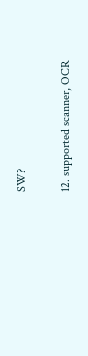SW?

12. supported scanner, OCR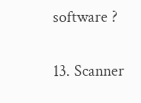software ?

13. Scanner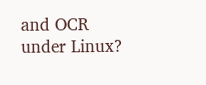and OCR under Linux?